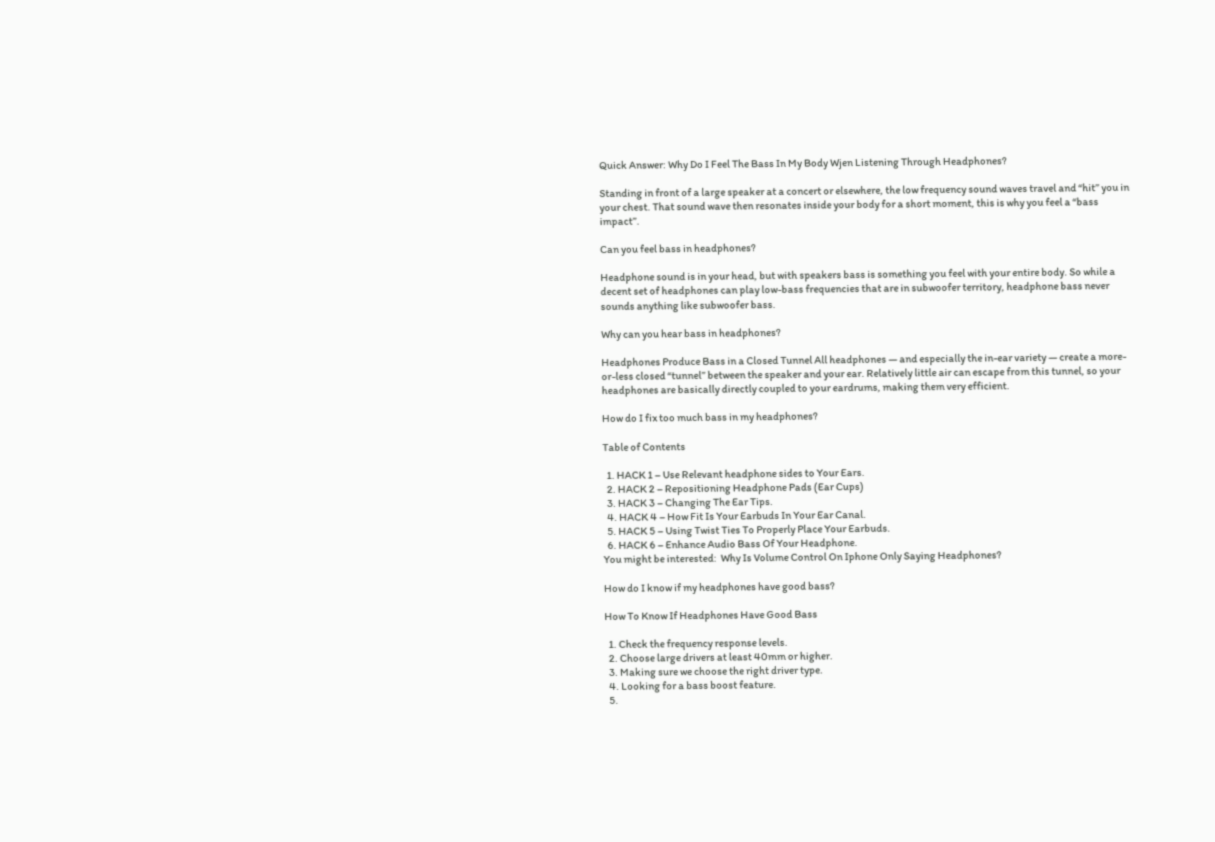Quick Answer: Why Do I Feel The Bass In My Body Wjen Listening Through Headphones?

Standing in front of a large speaker at a concert or elsewhere, the low frequency sound waves travel and “hit” you in your chest. That sound wave then resonates inside your body for a short moment, this is why you feel a “bass impact”.

Can you feel bass in headphones?

Headphone sound is in your head, but with speakers bass is something you feel with your entire body. So while a decent set of headphones can play low-bass frequencies that are in subwoofer territory, headphone bass never sounds anything like subwoofer bass.

Why can you hear bass in headphones?

Headphones Produce Bass in a Closed Tunnel All headphones — and especially the in-ear variety — create a more-or-less closed “tunnel” between the speaker and your ear. Relatively little air can escape from this tunnel, so your headphones are basically directly coupled to your eardrums, making them very efficient.

How do I fix too much bass in my headphones?

Table of Contents

  1. HACK 1 – Use Relevant headphone sides to Your Ears.
  2. HACK 2 – Repositioning Headphone Pads (Ear Cups)
  3. HACK 3 – Changing The Ear Tips.
  4. HACK 4 – How Fit Is Your Earbuds In Your Ear Canal.
  5. HACK 5 – Using Twist Ties To Properly Place Your Earbuds.
  6. HACK 6 – Enhance Audio Bass Of Your Headphone.
You might be interested:  Why Is Volume Control On Iphone Only Saying Headphones?

How do I know if my headphones have good bass?

How To Know If Headphones Have Good Bass

  1. Check the frequency response levels.
  2. Choose large drivers at least 40mm or higher.
  3. Making sure we choose the right driver type.
  4. Looking for a bass boost feature.
  5.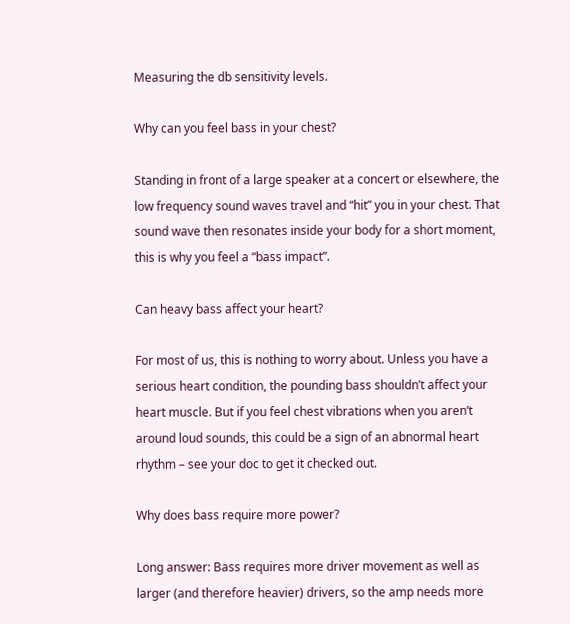Measuring the db sensitivity levels.

Why can you feel bass in your chest?

Standing in front of a large speaker at a concert or elsewhere, the low frequency sound waves travel and “hit” you in your chest. That sound wave then resonates inside your body for a short moment, this is why you feel a “bass impact”.

Can heavy bass affect your heart?

For most of us, this is nothing to worry about. Unless you have a serious heart condition, the pounding bass shouldn’t affect your heart muscle. But if you feel chest vibrations when you aren’t around loud sounds, this could be a sign of an abnormal heart rhythm – see your doc to get it checked out.

Why does bass require more power?

Long answer: Bass requires more driver movement as well as larger (and therefore heavier) drivers, so the amp needs more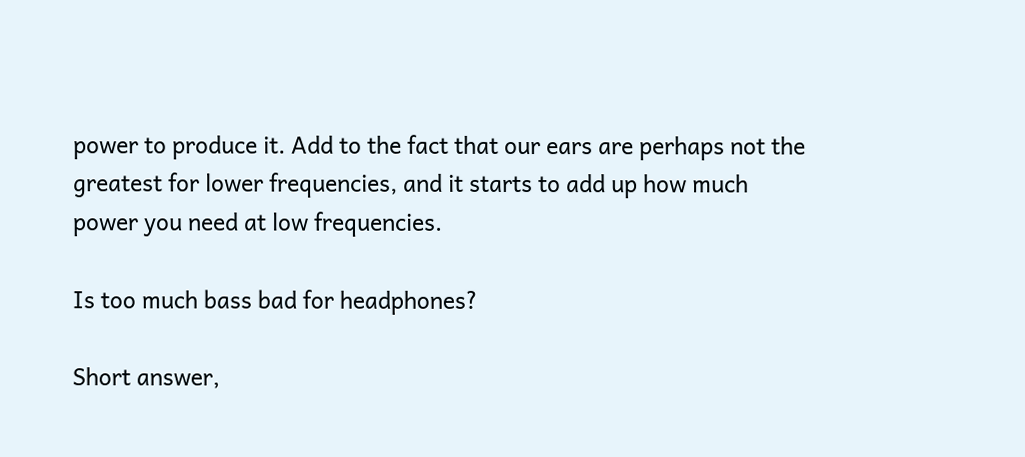power to produce it. Add to the fact that our ears are perhaps not the greatest for lower frequencies, and it starts to add up how much power you need at low frequencies.

Is too much bass bad for headphones?

Short answer,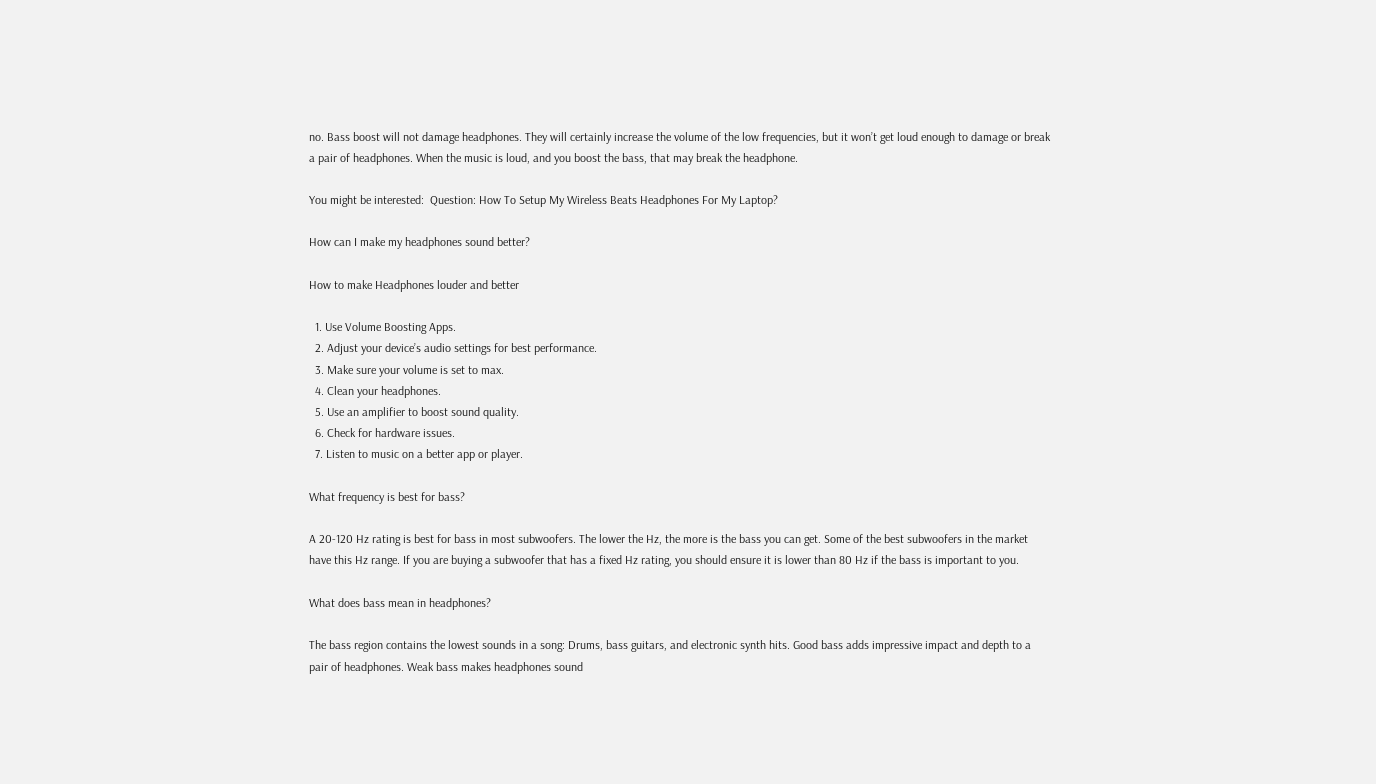no. Bass boost will not damage headphones. They will certainly increase the volume of the low frequencies, but it won’t get loud enough to damage or break a pair of headphones. When the music is loud, and you boost the bass, that may break the headphone.

You might be interested:  Question: How To Setup My Wireless Beats Headphones For My Laptop?

How can I make my headphones sound better?

How to make Headphones louder and better

  1. Use Volume Boosting Apps.
  2. Adjust your device’s audio settings for best performance.
  3. Make sure your volume is set to max.
  4. Clean your headphones.
  5. Use an amplifier to boost sound quality.
  6. Check for hardware issues.
  7. Listen to music on a better app or player.

What frequency is best for bass?

A 20-120 Hz rating is best for bass in most subwoofers. The lower the Hz, the more is the bass you can get. Some of the best subwoofers in the market have this Hz range. If you are buying a subwoofer that has a fixed Hz rating, you should ensure it is lower than 80 Hz if the bass is important to you.

What does bass mean in headphones?

The bass region contains the lowest sounds in a song: Drums, bass guitars, and electronic synth hits. Good bass adds impressive impact and depth to a pair of headphones. Weak bass makes headphones sound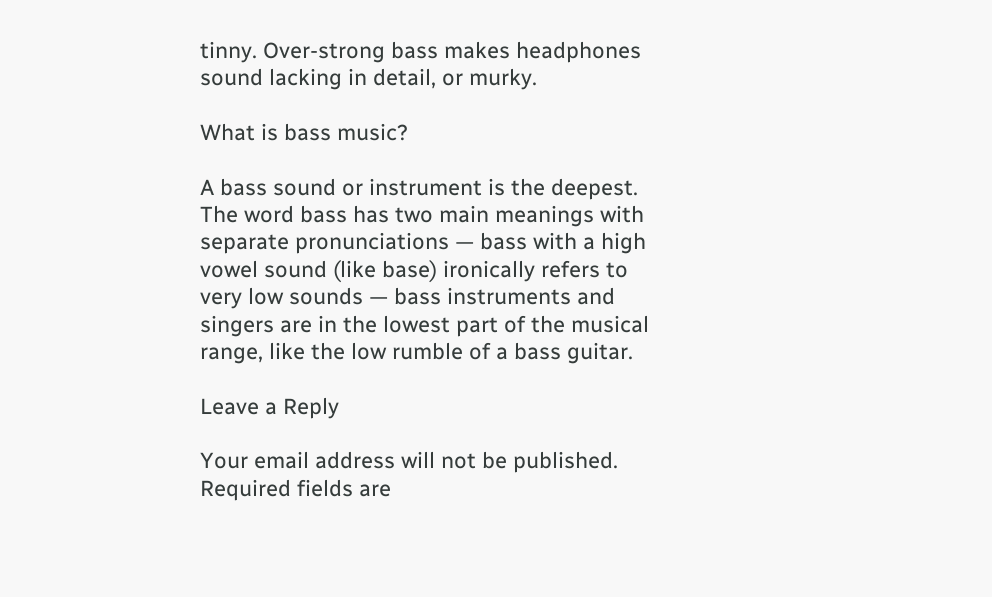tinny. Over-strong bass makes headphones sound lacking in detail, or murky.

What is bass music?

A bass sound or instrument is the deepest. The word bass has two main meanings with separate pronunciations — bass with a high vowel sound (like base) ironically refers to very low sounds — bass instruments and singers are in the lowest part of the musical range, like the low rumble of a bass guitar.

Leave a Reply

Your email address will not be published. Required fields are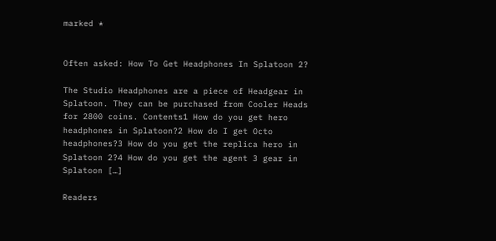marked *


Often asked: How To Get Headphones In Splatoon 2?

The Studio Headphones are a piece of Headgear in Splatoon. They can be purchased from Cooler Heads for 2800 coins. Contents1 How do you get hero headphones in Splatoon?2 How do I get Octo headphones?3 How do you get the replica hero in Splatoon 2?4 How do you get the agent 3 gear in Splatoon […]

Readers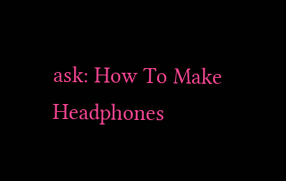ask: How To Make Headphones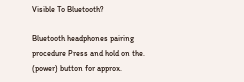Visible To Bluetooth?

Bluetooth headphones pairing procedure Press and hold on the. (power) button for approx.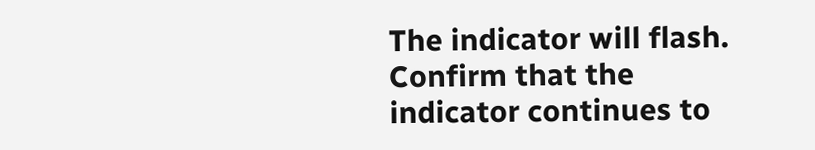The indicator will flash. Confirm that the indicator continues to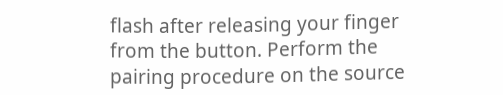flash after releasing your finger from the button. Perform the pairing procedure on the source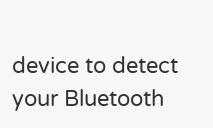device to detect your Bluetooth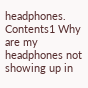headphones. Contents1 Why are my headphones not showing up in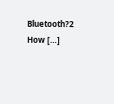Bluetooth?2 How […]